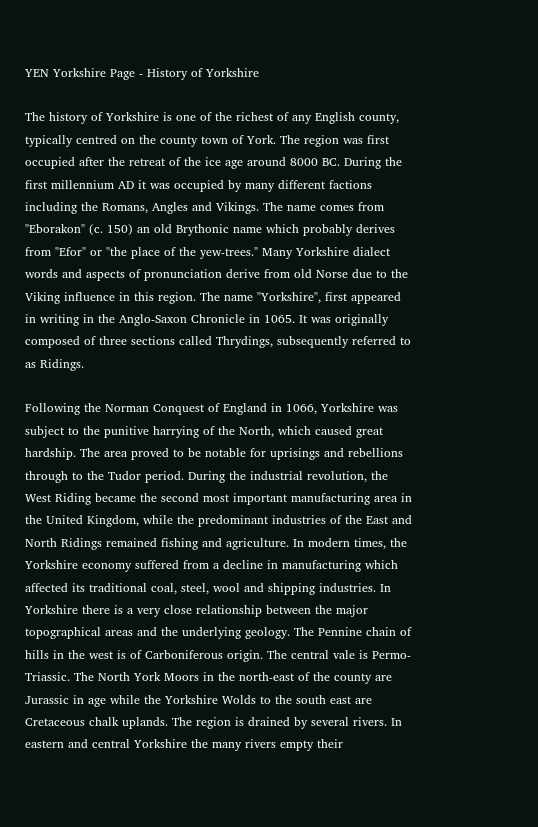YEN Yorkshire Page - History of Yorkshire

The history of Yorkshire is one of the richest of any English county, typically centred on the county town of York. The region was first occupied after the retreat of the ice age around 8000 BC. During the first millennium AD it was occupied by many different factions including the Romans, Angles and Vikings. The name comes from "Eborakon" (c. 150) an old Brythonic name which probably derives from "Efor" or "the place of the yew-trees." Many Yorkshire dialect words and aspects of pronunciation derive from old Norse due to the Viking influence in this region. The name "Yorkshire", first appeared in writing in the Anglo-Saxon Chronicle in 1065. It was originally composed of three sections called Thrydings, subsequently referred to as Ridings.

Following the Norman Conquest of England in 1066, Yorkshire was subject to the punitive harrying of the North, which caused great hardship. The area proved to be notable for uprisings and rebellions through to the Tudor period. During the industrial revolution, the West Riding became the second most important manufacturing area in the United Kingdom, while the predominant industries of the East and North Ridings remained fishing and agriculture. In modern times, the Yorkshire economy suffered from a decline in manufacturing which affected its traditional coal, steel, wool and shipping industries. In Yorkshire there is a very close relationship between the major topographical areas and the underlying geology. The Pennine chain of hills in the west is of Carboniferous origin. The central vale is Permo-Triassic. The North York Moors in the north-east of the county are Jurassic in age while the Yorkshire Wolds to the south east are Cretaceous chalk uplands. The region is drained by several rivers. In eastern and central Yorkshire the many rivers empty their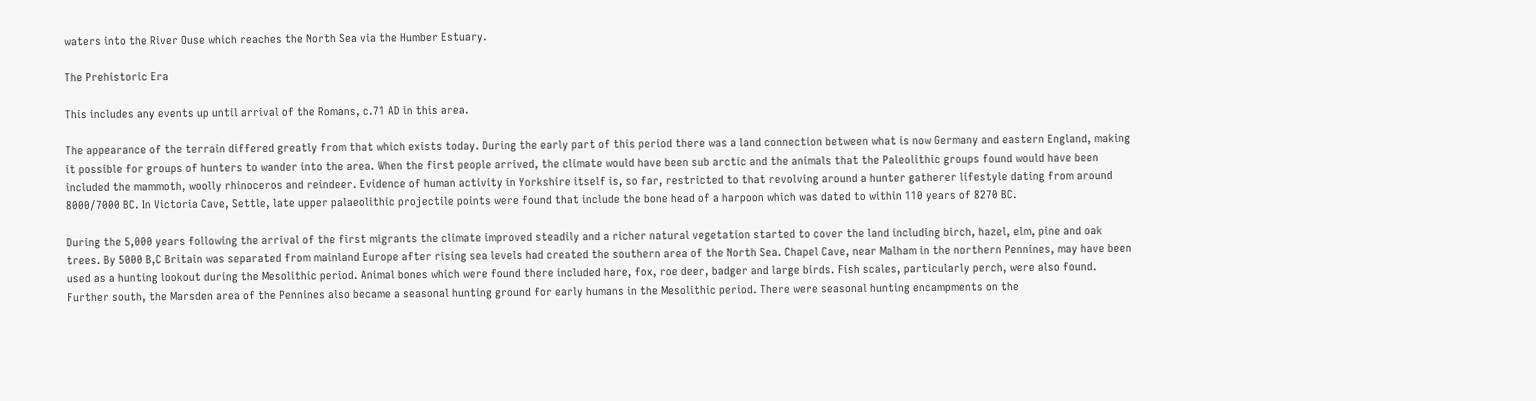waters into the River Ouse which reaches the North Sea via the Humber Estuary.

The Prehistoric Era

This includes any events up until arrival of the Romans, c.71 AD in this area.

The appearance of the terrain differed greatly from that which exists today. During the early part of this period there was a land connection between what is now Germany and eastern England, making it possible for groups of hunters to wander into the area. When the first people arrived, the climate would have been sub arctic and the animals that the Paleolithic groups found would have been included the mammoth, woolly rhinoceros and reindeer. Evidence of human activity in Yorkshire itself is, so far, restricted to that revolving around a hunter gatherer lifestyle dating from around 8000/7000 BC. In Victoria Cave, Settle, late upper palaeolithic projectile points were found that include the bone head of a harpoon which was dated to within 110 years of 8270 BC.

During the 5,000 years following the arrival of the first migrants the climate improved steadily and a richer natural vegetation started to cover the land including birch, hazel, elm, pine and oak trees. By 5000 B,C Britain was separated from mainland Europe after rising sea levels had created the southern area of the North Sea. Chapel Cave, near Malham in the northern Pennines, may have been used as a hunting lookout during the Mesolithic period. Animal bones which were found there included hare, fox, roe deer, badger and large birds. Fish scales, particularly perch, were also found. Further south, the Marsden area of the Pennines also became a seasonal hunting ground for early humans in the Mesolithic period. There were seasonal hunting encampments on the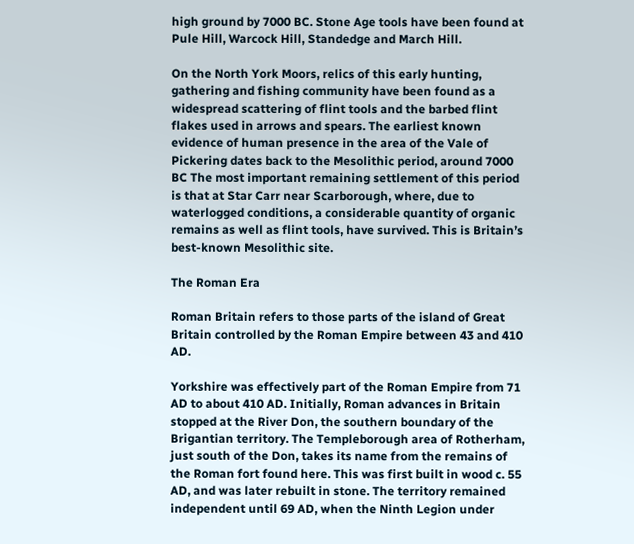high ground by 7000 BC. Stone Age tools have been found at Pule Hill, Warcock Hill, Standedge and March Hill.

On the North York Moors, relics of this early hunting, gathering and fishing community have been found as a widespread scattering of flint tools and the barbed flint flakes used in arrows and spears. The earliest known evidence of human presence in the area of the Vale of Pickering dates back to the Mesolithic period, around 7000 BC The most important remaining settlement of this period is that at Star Carr near Scarborough, where, due to waterlogged conditions, a considerable quantity of organic remains as well as flint tools, have survived. This is Britain’s best-known Mesolithic site.

The Roman Era

Roman Britain refers to those parts of the island of Great Britain controlled by the Roman Empire between 43 and 410 AD.

Yorkshire was effectively part of the Roman Empire from 71 AD to about 410 AD. Initially, Roman advances in Britain stopped at the River Don, the southern boundary of the Brigantian territory. The Templeborough area of Rotherham, just south of the Don, takes its name from the remains of the Roman fort found here. This was first built in wood c. 55 AD, and was later rebuilt in stone. The territory remained independent until 69 AD, when the Ninth Legion under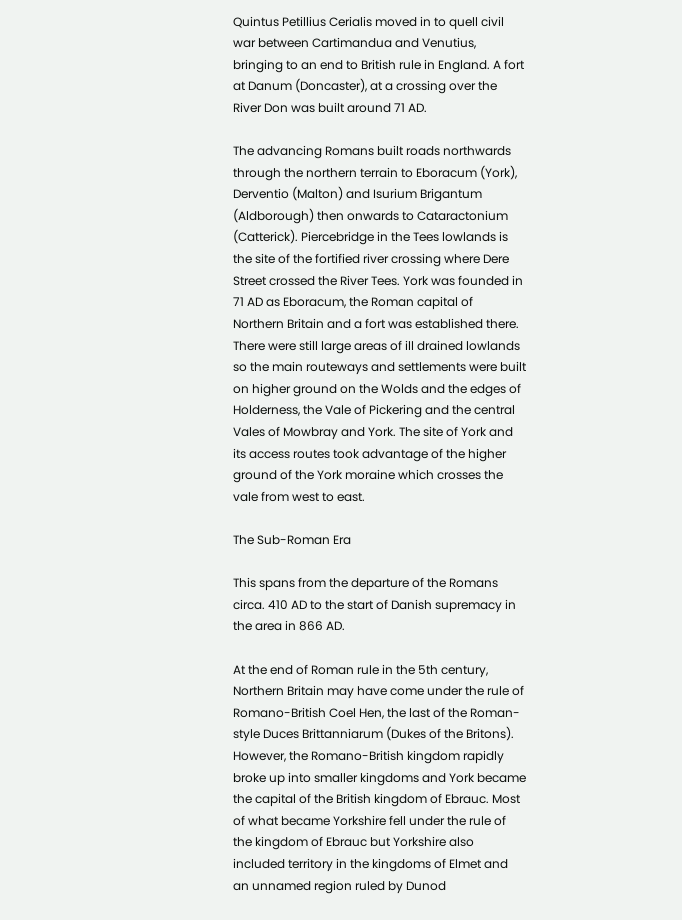Quintus Petillius Cerialis moved in to quell civil war between Cartimandua and Venutius, bringing to an end to British rule in England. A fort at Danum (Doncaster), at a crossing over the River Don was built around 71 AD.

The advancing Romans built roads northwards through the northern terrain to Eboracum (York), Derventio (Malton) and Isurium Brigantum (Aldborough) then onwards to Cataractonium (Catterick). Piercebridge in the Tees lowlands is the site of the fortified river crossing where Dere Street crossed the River Tees. York was founded in 71 AD as Eboracum, the Roman capital of Northern Britain and a fort was established there. There were still large areas of ill drained lowlands so the main routeways and settlements were built on higher ground on the Wolds and the edges of Holderness, the Vale of Pickering and the central Vales of Mowbray and York. The site of York and its access routes took advantage of the higher ground of the York moraine which crosses the vale from west to east.

The Sub-Roman Era

This spans from the departure of the Romans circa. 410 AD to the start of Danish supremacy in the area in 866 AD.

At the end of Roman rule in the 5th century, Northern Britain may have come under the rule of Romano-British Coel Hen, the last of the Roman-style Duces Brittanniarum (Dukes of the Britons). However, the Romano-British kingdom rapidly broke up into smaller kingdoms and York became the capital of the British kingdom of Ebrauc. Most of what became Yorkshire fell under the rule of the kingdom of Ebrauc but Yorkshire also included territory in the kingdoms of Elmet and an unnamed region ruled by Dunod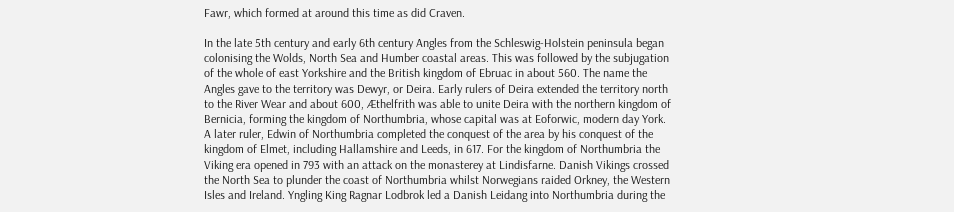Fawr, which formed at around this time as did Craven.

In the late 5th century and early 6th century Angles from the Schleswig-Holstein peninsula began colonising the Wolds, North Sea and Humber coastal areas. This was followed by the subjugation of the whole of east Yorkshire and the British kingdom of Ebruac in about 560. The name the Angles gave to the territory was Dewyr, or Deira. Early rulers of Deira extended the territory north to the River Wear and about 600, Æthelfrith was able to unite Deira with the northern kingdom of Bernicia, forming the kingdom of Northumbria, whose capital was at Eoforwic, modern day York. A later ruler, Edwin of Northumbria completed the conquest of the area by his conquest of the kingdom of Elmet, including Hallamshire and Leeds, in 617. For the kingdom of Northumbria the Viking era opened in 793 with an attack on the monasterey at Lindisfarne. Danish Vikings crossed the North Sea to plunder the coast of Northumbria whilst Norwegians raided Orkney, the Western Isles and Ireland. Yngling King Ragnar Lodbrok led a Danish Leidang into Northumbria during the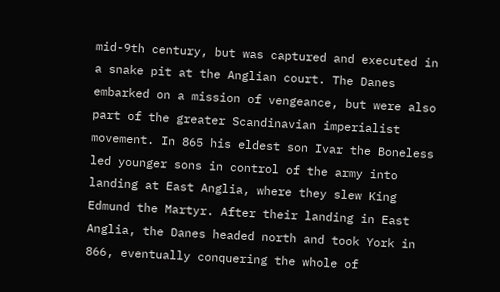mid-9th century, but was captured and executed in a snake pit at the Anglian court. The Danes embarked on a mission of vengeance, but were also part of the greater Scandinavian imperialist movement. In 865 his eldest son Ivar the Boneless led younger sons in control of the army into landing at East Anglia, where they slew King Edmund the Martyr. After their landing in East Anglia, the Danes headed north and took York in 866, eventually conquering the whole of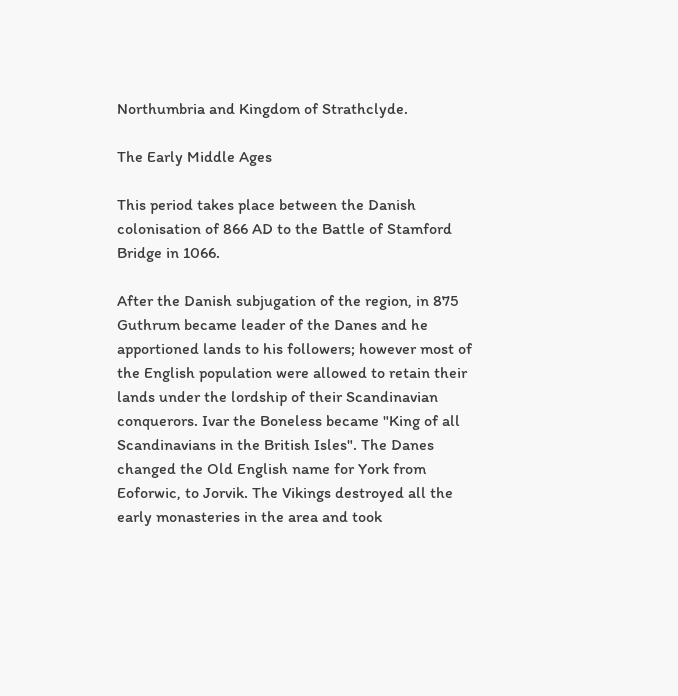Northumbria and Kingdom of Strathclyde.

The Early Middle Ages

This period takes place between the Danish colonisation of 866 AD to the Battle of Stamford Bridge in 1066.

After the Danish subjugation of the region, in 875 Guthrum became leader of the Danes and he apportioned lands to his followers; however most of the English population were allowed to retain their lands under the lordship of their Scandinavian conquerors. Ivar the Boneless became "King of all Scandinavians in the British Isles". The Danes changed the Old English name for York from Eoforwic, to Jorvik. The Vikings destroyed all the early monasteries in the area and took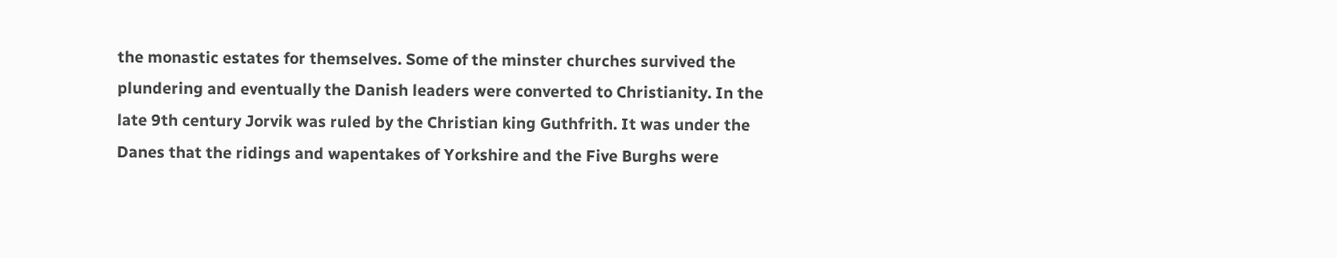the monastic estates for themselves. Some of the minster churches survived the plundering and eventually the Danish leaders were converted to Christianity. In the late 9th century Jorvik was ruled by the Christian king Guthfrith. It was under the Danes that the ridings and wapentakes of Yorkshire and the Five Burghs were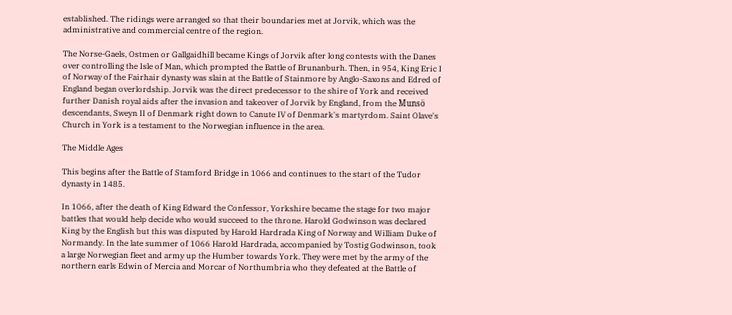established. The ridings were arranged so that their boundaries met at Jorvik, which was the administrative and commercial centre of the region.

The Norse-Gaels, Ostmen or Gallgaidhill became Kings of Jorvik after long contests with the Danes over controlling the Isle of Man, which prompted the Battle of Brunanburh. Then, in 954, King Eric I of Norway of the Fairhair dynasty was slain at the Battle of Stainmore by Anglo-Saxons and Edred of England began overlordship. Jorvik was the direct predecessor to the shire of York and received further Danish royal aids after the invasion and takeover of Jorvik by England, from the Munsö descendants, Sweyn II of Denmark right down to Canute IV of Denmark's martyrdom. Saint Olave's Church in York is a testament to the Norwegian influence in the area.

The Middle Ages

This begins after the Battle of Stamford Bridge in 1066 and continues to the start of the Tudor dynasty in 1485.

In 1066, after the death of King Edward the Confessor, Yorkshire became the stage for two major battles that would help decide who would succeed to the throne. Harold Godwinson was declared King by the English but this was disputed by Harold Hardrada King of Norway and William Duke of Normandy. In the late summer of 1066 Harold Hardrada, accompanied by Tostig Godwinson, took a large Norwegian fleet and army up the Humber towards York. They were met by the army of the northern earls Edwin of Mercia and Morcar of Northumbria who they defeated at the Battle of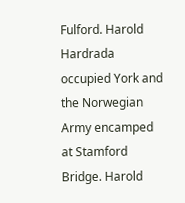Fulford. Harold Hardrada occupied York and the Norwegian Army encamped at Stamford Bridge. Harold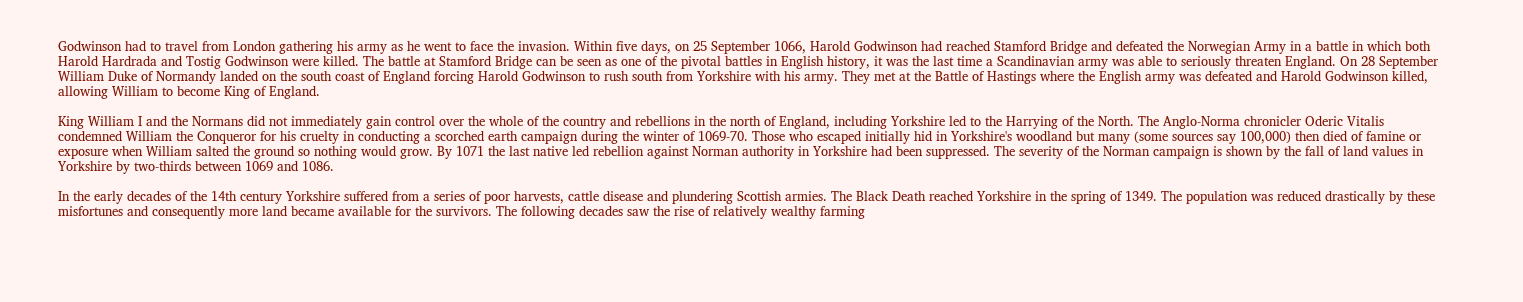Godwinson had to travel from London gathering his army as he went to face the invasion. Within five days, on 25 September 1066, Harold Godwinson had reached Stamford Bridge and defeated the Norwegian Army in a battle in which both Harold Hardrada and Tostig Godwinson were killed. The battle at Stamford Bridge can be seen as one of the pivotal battles in English history, it was the last time a Scandinavian army was able to seriously threaten England. On 28 September William Duke of Normandy landed on the south coast of England forcing Harold Godwinson to rush south from Yorkshire with his army. They met at the Battle of Hastings where the English army was defeated and Harold Godwinson killed, allowing William to become King of England.

King William I and the Normans did not immediately gain control over the whole of the country and rebellions in the north of England, including Yorkshire led to the Harrying of the North. The Anglo-Norma chronicler Oderic Vitalis condemned William the Conqueror for his cruelty in conducting a scorched earth campaign during the winter of 1069-70. Those who escaped initially hid in Yorkshire's woodland but many (some sources say 100,000) then died of famine or exposure when William salted the ground so nothing would grow. By 1071 the last native led rebellion against Norman authority in Yorkshire had been suppressed. The severity of the Norman campaign is shown by the fall of land values in Yorkshire by two-thirds between 1069 and 1086.

In the early decades of the 14th century Yorkshire suffered from a series of poor harvests, cattle disease and plundering Scottish armies. The Black Death reached Yorkshire in the spring of 1349. The population was reduced drastically by these misfortunes and consequently more land became available for the survivors. The following decades saw the rise of relatively wealthy farming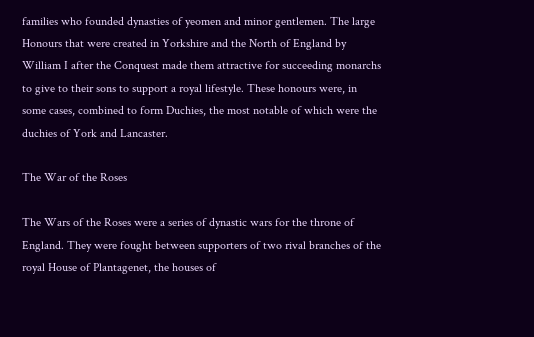families who founded dynasties of yeomen and minor gentlemen. The large Honours that were created in Yorkshire and the North of England by William I after the Conquest made them attractive for succeeding monarchs to give to their sons to support a royal lifestyle. These honours were, in some cases, combined to form Duchies, the most notable of which were the duchies of York and Lancaster.

The War of the Roses

The Wars of the Roses were a series of dynastic wars for the throne of England. They were fought between supporters of two rival branches of the royal House of Plantagenet, the houses of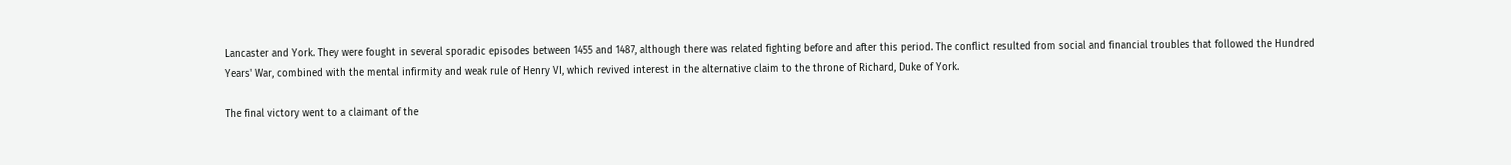Lancaster and York. They were fought in several sporadic episodes between 1455 and 1487, although there was related fighting before and after this period. The conflict resulted from social and financial troubles that followed the Hundred Years' War, combined with the mental infirmity and weak rule of Henry VI, which revived interest in the alternative claim to the throne of Richard, Duke of York.

The final victory went to a claimant of the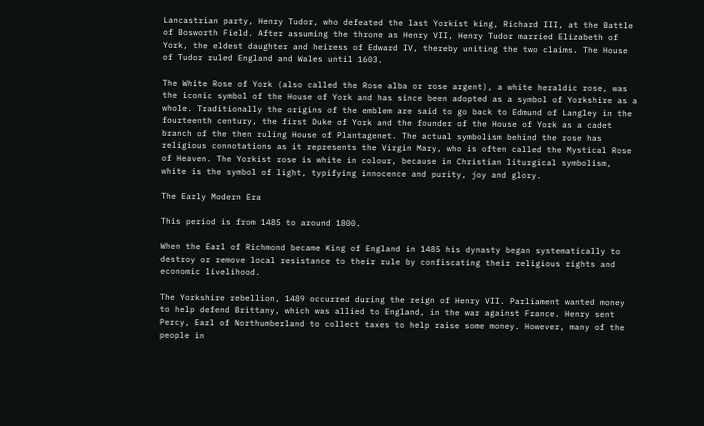Lancastrian party, Henry Tudor, who defeated the last Yorkist king, Richard III, at the Battle of Bosworth Field. After assuming the throne as Henry VII, Henry Tudor married Elizabeth of York, the eldest daughter and heiress of Edward IV, thereby uniting the two claims. The House of Tudor ruled England and Wales until 1603.

The White Rose of York (also called the Rose alba or rose argent), a white heraldic rose, was the iconic symbol of the House of York and has since been adopted as a symbol of Yorkshire as a whole. Traditionally the origins of the emblem are said to go back to Edmund of Langley in the fourteenth century, the first Duke of York and the founder of the House of York as a cadet branch of the then ruling House of Plantagenet. The actual symbolism behind the rose has religious connotations as it represents the Virgin Mary, who is often called the Mystical Rose of Heaven. The Yorkist rose is white in colour, because in Christian liturgical symbolism, white is the symbol of light, typifying innocence and purity, joy and glory.

The Early Modern Era

This period is from 1485 to around 1800.

When the Earl of Richmond became King of England in 1485 his dynasty began systematically to destroy or remove local resistance to their rule by confiscating their religious rights and economic livelihood.

The Yorkshire rebellion, 1489 occurred during the reign of Henry VII. Parliament wanted money to help defend Brittany, which was allied to England, in the war against France. Henry sent Percy, Earl of Northumberland to collect taxes to help raise some money. However, many of the people in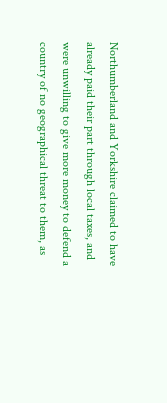Northumberland and Yorkshire claimed to have already paid their part through local taxes, and were unwilling to give more money to defend a country of no geographical threat to them, as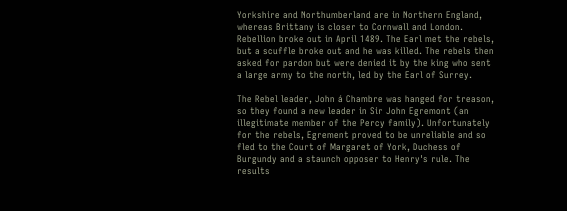Yorkshire and Northumberland are in Northern England, whereas Brittany is closer to Cornwall and London. Rebellion broke out in April 1489. The Earl met the rebels, but a scuffle broke out and he was killed. The rebels then asked for pardon but were denied it by the king who sent a large army to the north, led by the Earl of Surrey.

The Rebel leader, John á Chambre was hanged for treason, so they found a new leader in Sir John Egremont (an illegitimate member of the Percy family). Unfortunately for the rebels, Egrement proved to be unreliable and so fled to the Court of Margaret of York, Duchess of Burgundy and a staunch opposer to Henry's rule. The results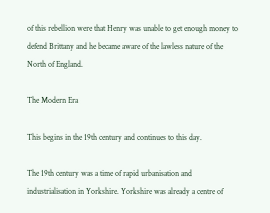of this rebellion were that Henry was unable to get enough money to defend Brittany and he became aware of the lawless nature of the North of England.

The Modern Era

This begins in the 19th century and continues to this day.

The 19th century was a time of rapid urbanisation and industrialisation in Yorkshire. Yorkshire was already a centre of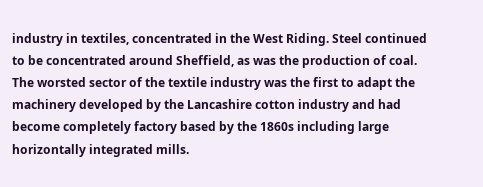industry in textiles, concentrated in the West Riding. Steel continued to be concentrated around Sheffield, as was the production of coal. The worsted sector of the textile industry was the first to adapt the machinery developed by the Lancashire cotton industry and had become completely factory based by the 1860s including large horizontally integrated mills.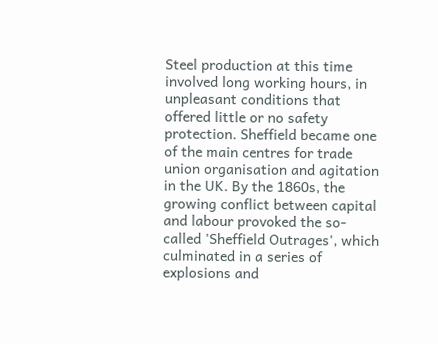Steel production at this time involved long working hours, in unpleasant conditions that offered little or no safety protection. Sheffield became one of the main centres for trade union organisation and agitation in the UK. By the 1860s, the growing conflict between capital and labour provoked the so-called 'Sheffield Outrages', which culminated in a series of explosions and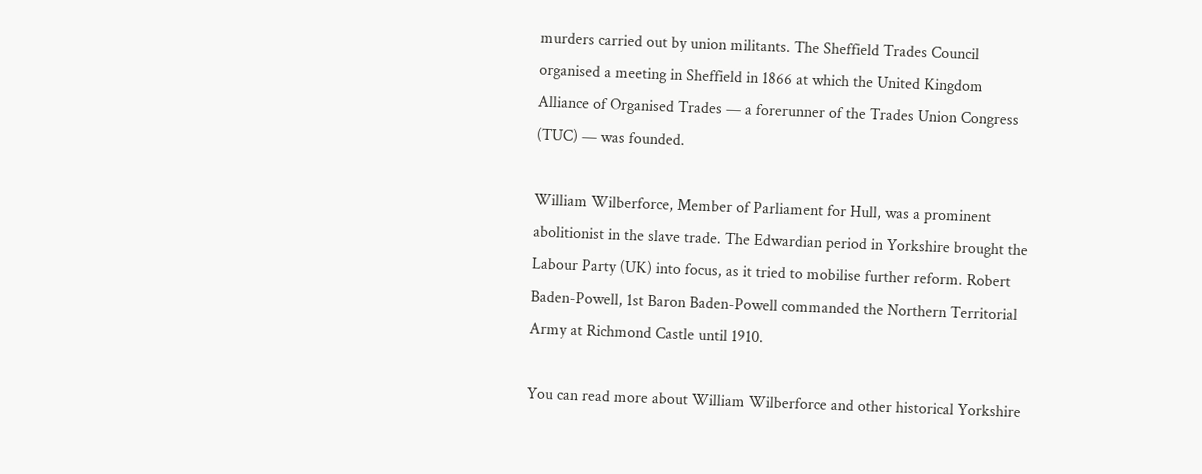murders carried out by union militants. The Sheffield Trades Council organised a meeting in Sheffield in 1866 at which the United Kingdom Alliance of Organised Trades — a forerunner of the Trades Union Congress (TUC) — was founded.

William Wilberforce, Member of Parliament for Hull, was a prominent abolitionist in the slave trade. The Edwardian period in Yorkshire brought the Labour Party (UK) into focus, as it tried to mobilise further reform. Robert Baden-Powell, 1st Baron Baden-Powell commanded the Northern Territorial Army at Richmond Castle until 1910.

You can read more about William Wilberforce and other historical Yorkshire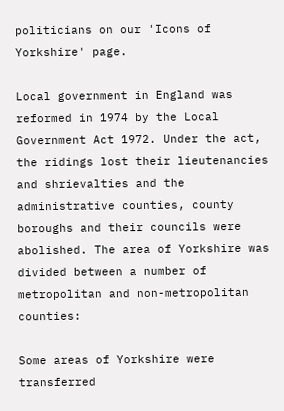politicians on our 'Icons of Yorkshire' page.

Local government in England was reformed in 1974 by the Local Government Act 1972. Under the act, the ridings lost their lieutenancies and shrievalties and the administrative counties, county boroughs and their councils were abolished. The area of Yorkshire was divided between a number of metropolitan and non-metropolitan counties:

Some areas of Yorkshire were transferred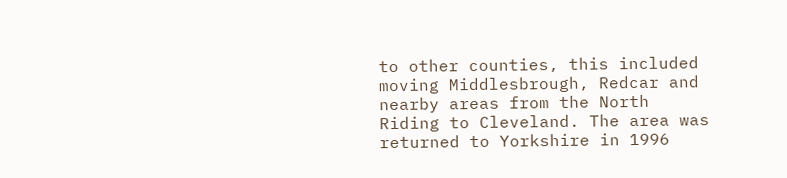to other counties, this included moving Middlesbrough, Redcar and nearby areas from the North Riding to Cleveland. The area was returned to Yorkshire in 1996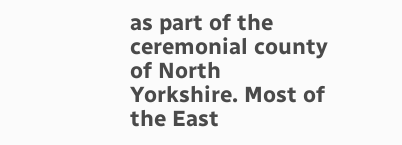as part of the ceremonial county of North Yorkshire. Most of the East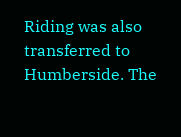Riding was also transferred to Humberside. The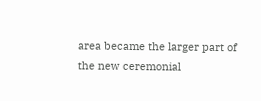area became the larger part of the new ceremonial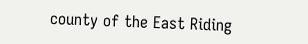county of the East Riding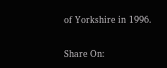of Yorkshire in 1996.

Share On: